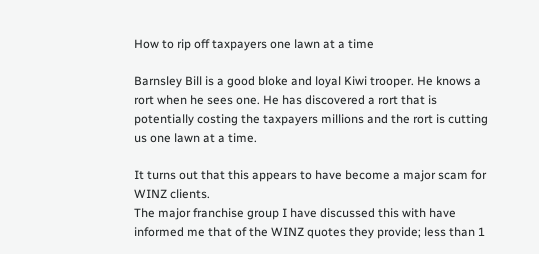How to rip off taxpayers one lawn at a time

Barnsley Bill is a good bloke and loyal Kiwi trooper. He knows a rort when he sees one. He has discovered a rort that is potentially costing the taxpayers millions and the rort is cutting us one lawn at a time.

It turns out that this appears to have become a major scam for WINZ clients.
The major franchise group I have discussed this with have informed me that of the WINZ quotes they provide; less than 1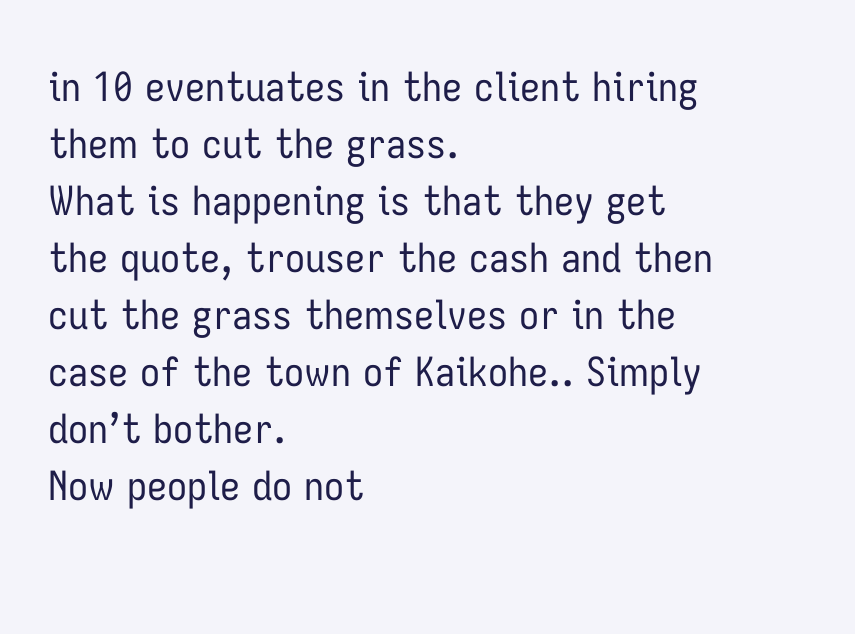in 10 eventuates in the client hiring them to cut the grass.
What is happening is that they get the quote, trouser the cash and then cut the grass themselves or in the case of the town of Kaikohe.. Simply don’t bother.
Now people do not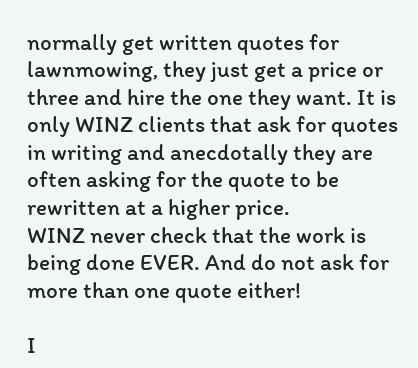normally get written quotes for lawnmowing, they just get a price or three and hire the one they want. It is only WINZ clients that ask for quotes in writing and anecdotally they are often asking for the quote to be rewritten at a higher price.
WINZ never check that the work is being done EVER. And do not ask for more than one quote either!

I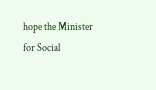hope the Minister for Social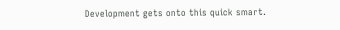Development gets onto this quick smart.